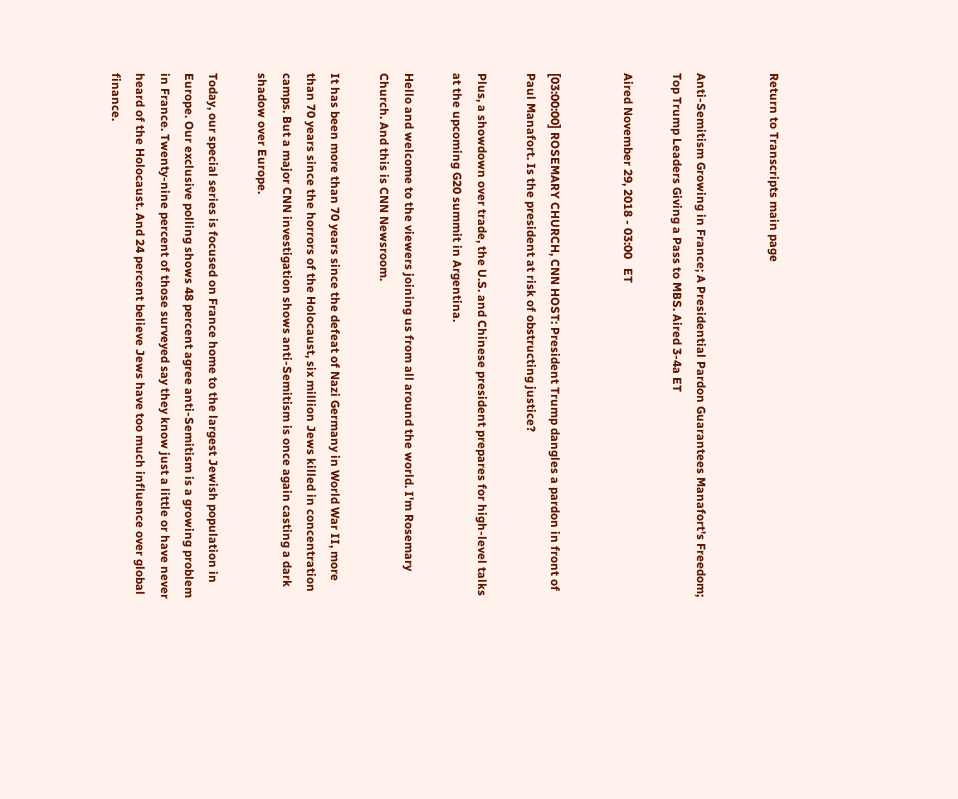Return to Transcripts main page


Anti-Semitism Growing in France; A Presidential Pardon Guarantees Manafort's Freedom; Top Trump Leaders Giving a Pass to MBS. Aired 3-4a ET

Aired November 29, 2018 - 03:00   ET


[03:00:00] ROSEMARY CHURCH, CNN HOST: President Trump dangles a pardon in front of Paul Manafort. Is the president at risk of obstructing justice?

Plus, a showdown over trade, the U.S. and Chinese president prepares for high-level talks at the upcoming G20 summit in Argentina.

Hello and welcome to the viewers joining us from all around the world. I'm Rosemary Church. And this is CNN Newsroom.

It has been more than 70 years since the defeat of Nazi Germany in World War II, more than 70 years since the horrors of the Holocaust, six million Jews killed in concentration camps. But a major CNN investigation shows anti-Semitism is once again casting a dark shadow over Europe.

Today, our special series is focused on France home to the largest Jewish population in Europe. Our exclusive polling shows 48 percent agree anti-Semitism is a growing problem in France. Twenty-nine percent of those surveyed say they know just a little or have never heard of the Holocaust. And 24 percent believe Jews have too much influence over global finance.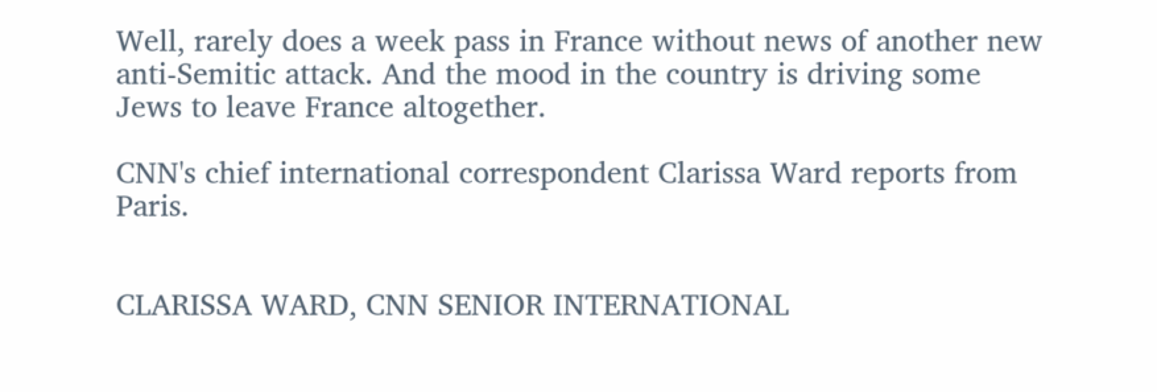Well, rarely does a week pass in France without news of another new anti-Semitic attack. And the mood in the country is driving some Jews to leave France altogether.

CNN's chief international correspondent Clarissa Ward reports from Paris.


CLARISSA WARD, CNN SENIOR INTERNATIONAL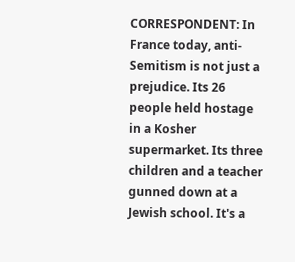CORRESPONDENT: In France today, anti-Semitism is not just a prejudice. Its 26 people held hostage in a Kosher supermarket. Its three children and a teacher gunned down at a Jewish school. It's a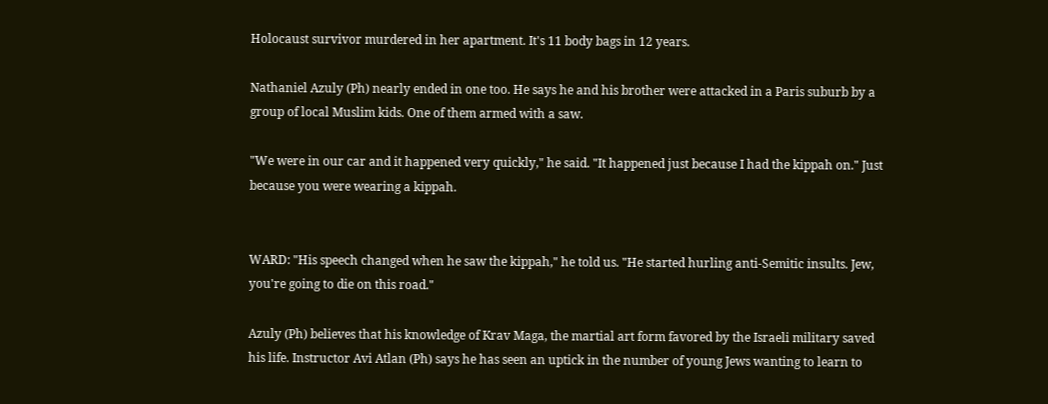Holocaust survivor murdered in her apartment. It's 11 body bags in 12 years.

Nathaniel Azuly (Ph) nearly ended in one too. He says he and his brother were attacked in a Paris suburb by a group of local Muslim kids. One of them armed with a saw.

"We were in our car and it happened very quickly," he said. "It happened just because I had the kippah on." Just because you were wearing a kippah.


WARD: "His speech changed when he saw the kippah," he told us. "He started hurling anti-Semitic insults. Jew, you're going to die on this road."

Azuly (Ph) believes that his knowledge of Krav Maga, the martial art form favored by the Israeli military saved his life. Instructor Avi Atlan (Ph) says he has seen an uptick in the number of young Jews wanting to learn to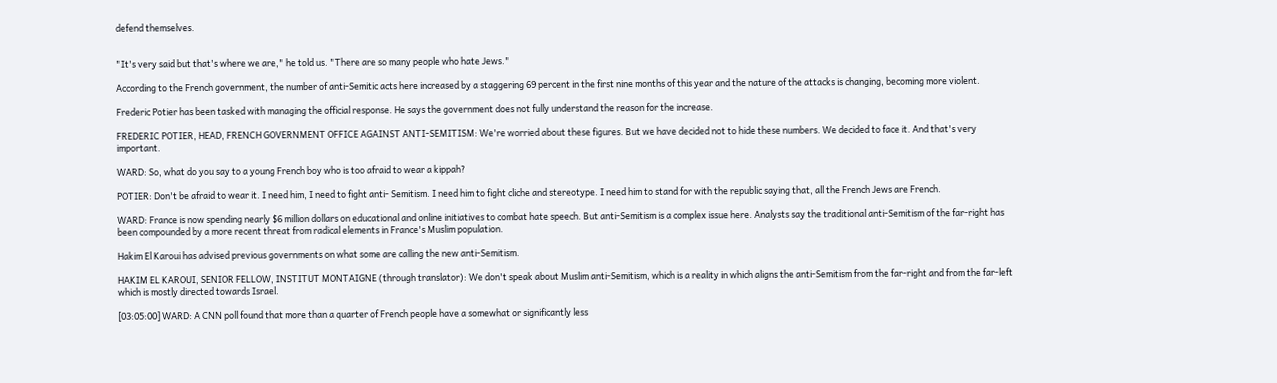defend themselves.


"It's very said but that's where we are," he told us. "There are so many people who hate Jews."

According to the French government, the number of anti-Semitic acts here increased by a staggering 69 percent in the first nine months of this year and the nature of the attacks is changing, becoming more violent.

Frederic Potier has been tasked with managing the official response. He says the government does not fully understand the reason for the increase.

FREDERIC POTIER, HEAD, FRENCH GOVERNMENT OFFICE AGAINST ANTI-SEMITISM: We're worried about these figures. But we have decided not to hide these numbers. We decided to face it. And that's very important.

WARD: So, what do you say to a young French boy who is too afraid to wear a kippah?

POTIER: Don't be afraid to wear it. I need him, I need to fight anti- Semitism. I need him to fight cliche and stereotype. I need him to stand for with the republic saying that, all the French Jews are French.

WARD: France is now spending nearly $6 million dollars on educational and online initiatives to combat hate speech. But anti-Semitism is a complex issue here. Analysts say the traditional anti-Semitism of the far-right has been compounded by a more recent threat from radical elements in France's Muslim population.

Hakim El Karoui has advised previous governments on what some are calling the new anti-Semitism.

HAKIM EL KAROUI, SENIOR FELLOW, INSTITUT MONTAIGNE (through translator): We don't speak about Muslim anti-Semitism, which is a reality in which aligns the anti-Semitism from the far-right and from the far-left which is mostly directed towards Israel.

[03:05:00] WARD: A CNN poll found that more than a quarter of French people have a somewhat or significantly less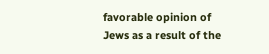favorable opinion of Jews as a result of the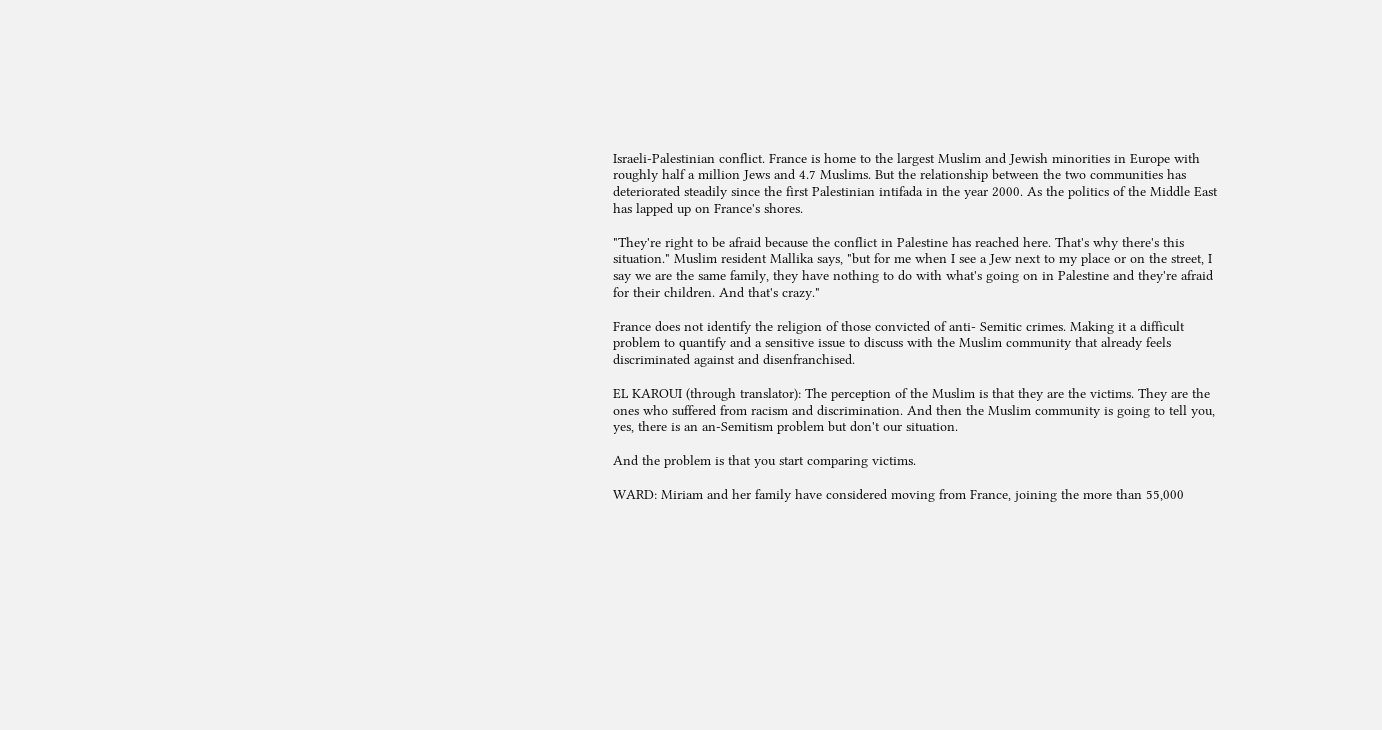Israeli-Palestinian conflict. France is home to the largest Muslim and Jewish minorities in Europe with roughly half a million Jews and 4.7 Muslims. But the relationship between the two communities has deteriorated steadily since the first Palestinian intifada in the year 2000. As the politics of the Middle East has lapped up on France's shores.

"They're right to be afraid because the conflict in Palestine has reached here. That's why there's this situation." Muslim resident Mallika says, "but for me when I see a Jew next to my place or on the street, I say we are the same family, they have nothing to do with what's going on in Palestine and they're afraid for their children. And that's crazy."

France does not identify the religion of those convicted of anti- Semitic crimes. Making it a difficult problem to quantify and a sensitive issue to discuss with the Muslim community that already feels discriminated against and disenfranchised.

EL KAROUI (through translator): The perception of the Muslim is that they are the victims. They are the ones who suffered from racism and discrimination. And then the Muslim community is going to tell you, yes, there is an an-Semitism problem but don't our situation.

And the problem is that you start comparing victims.

WARD: Miriam and her family have considered moving from France, joining the more than 55,000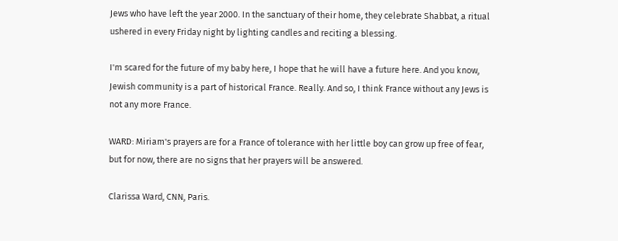Jews who have left the year 2000. In the sanctuary of their home, they celebrate Shabbat, a ritual ushered in every Friday night by lighting candles and reciting a blessing.

I'm scared for the future of my baby here, I hope that he will have a future here. And you know, Jewish community is a part of historical France. Really. And so, I think France without any Jews is not any more France.

WARD: Miriam's prayers are for a France of tolerance with her little boy can grow up free of fear, but for now, there are no signs that her prayers will be answered.

Clarissa Ward, CNN, Paris.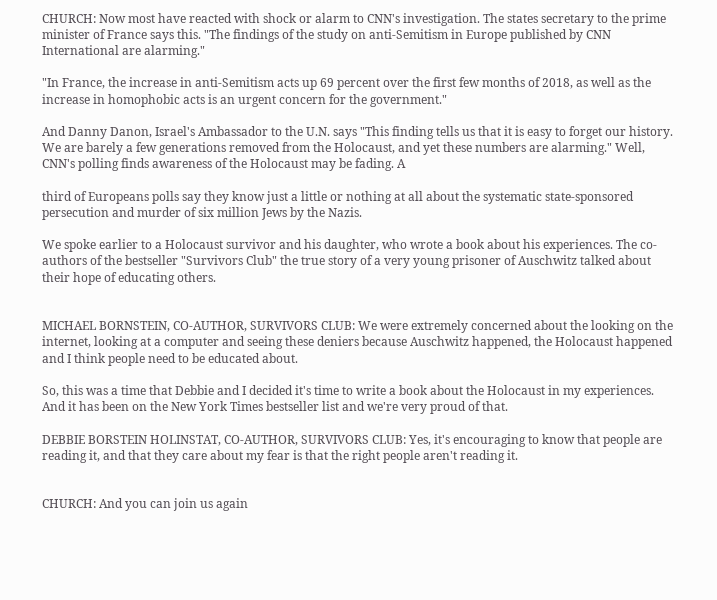CHURCH: Now most have reacted with shock or alarm to CNN's investigation. The states secretary to the prime minister of France says this. "The findings of the study on anti-Semitism in Europe published by CNN International are alarming."

"In France, the increase in anti-Semitism acts up 69 percent over the first few months of 2018, as well as the increase in homophobic acts is an urgent concern for the government."

And Danny Danon, Israel's Ambassador to the U.N. says "This finding tells us that it is easy to forget our history. We are barely a few generations removed from the Holocaust, and yet these numbers are alarming." Well, CNN's polling finds awareness of the Holocaust may be fading. A

third of Europeans polls say they know just a little or nothing at all about the systematic state-sponsored persecution and murder of six million Jews by the Nazis.

We spoke earlier to a Holocaust survivor and his daughter, who wrote a book about his experiences. The co-authors of the bestseller "Survivors Club" the true story of a very young prisoner of Auschwitz talked about their hope of educating others.


MICHAEL BORNSTEIN, CO-AUTHOR, SURVIVORS CLUB: We were extremely concerned about the looking on the internet, looking at a computer and seeing these deniers because Auschwitz happened, the Holocaust happened and I think people need to be educated about.

So, this was a time that Debbie and I decided it's time to write a book about the Holocaust in my experiences. And it has been on the New York Times bestseller list and we're very proud of that.

DEBBIE BORSTEIN HOLINSTAT, CO-AUTHOR, SURVIVORS CLUB: Yes, it's encouraging to know that people are reading it, and that they care about my fear is that the right people aren't reading it.


CHURCH: And you can join us again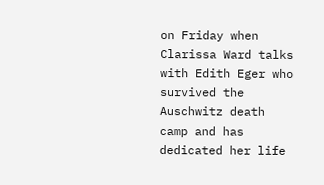on Friday when Clarissa Ward talks with Edith Eger who survived the Auschwitz death camp and has dedicated her life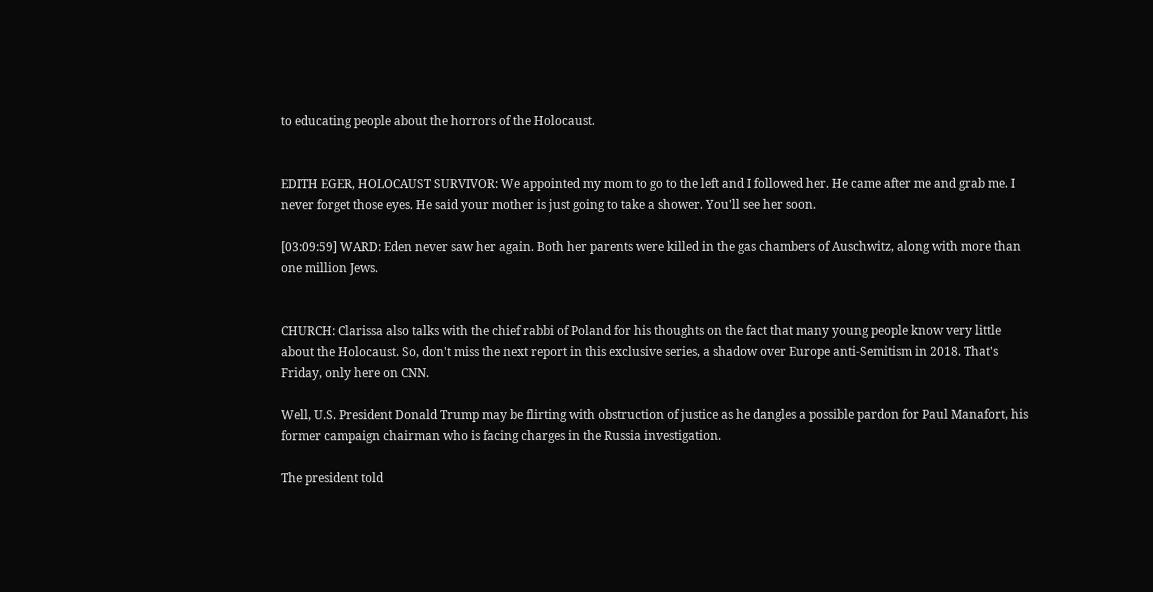to educating people about the horrors of the Holocaust.


EDITH EGER, HOLOCAUST SURVIVOR: We appointed my mom to go to the left and I followed her. He came after me and grab me. I never forget those eyes. He said your mother is just going to take a shower. You'll see her soon.

[03:09:59] WARD: Eden never saw her again. Both her parents were killed in the gas chambers of Auschwitz, along with more than one million Jews.


CHURCH: Clarissa also talks with the chief rabbi of Poland for his thoughts on the fact that many young people know very little about the Holocaust. So, don't miss the next report in this exclusive series, a shadow over Europe anti-Semitism in 2018. That's Friday, only here on CNN.

Well, U.S. President Donald Trump may be flirting with obstruction of justice as he dangles a possible pardon for Paul Manafort, his former campaign chairman who is facing charges in the Russia investigation.

The president told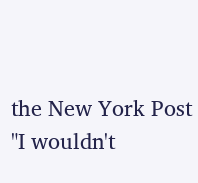the New York Post "I wouldn't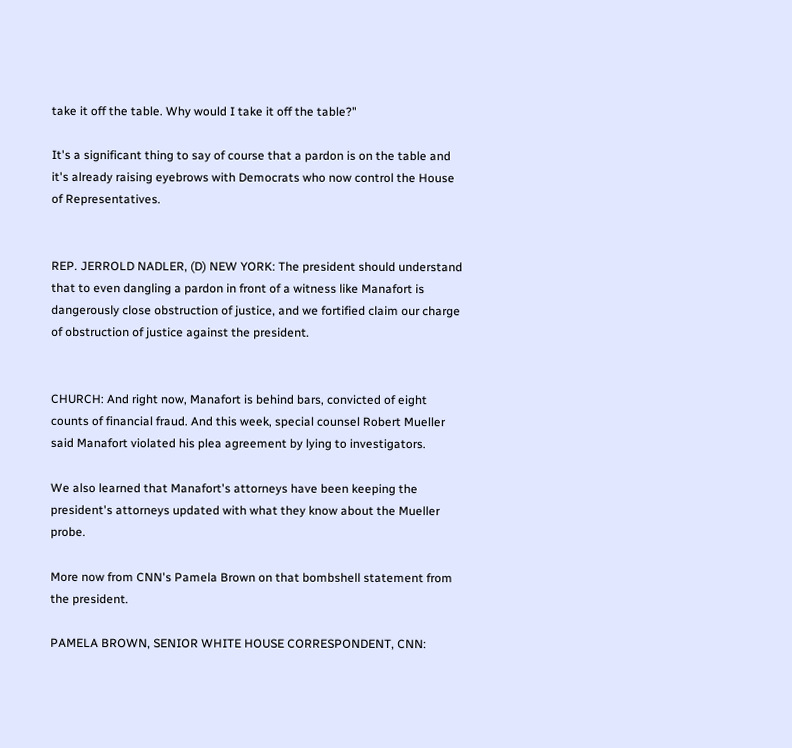take it off the table. Why would I take it off the table?"

It's a significant thing to say of course that a pardon is on the table and it's already raising eyebrows with Democrats who now control the House of Representatives.


REP. JERROLD NADLER, (D) NEW YORK: The president should understand that to even dangling a pardon in front of a witness like Manafort is dangerously close obstruction of justice, and we fortified claim our charge of obstruction of justice against the president.


CHURCH: And right now, Manafort is behind bars, convicted of eight counts of financial fraud. And this week, special counsel Robert Mueller said Manafort violated his plea agreement by lying to investigators.

We also learned that Manafort's attorneys have been keeping the president's attorneys updated with what they know about the Mueller probe.

More now from CNN's Pamela Brown on that bombshell statement from the president.

PAMELA BROWN, SENIOR WHITE HOUSE CORRESPONDENT, CNN: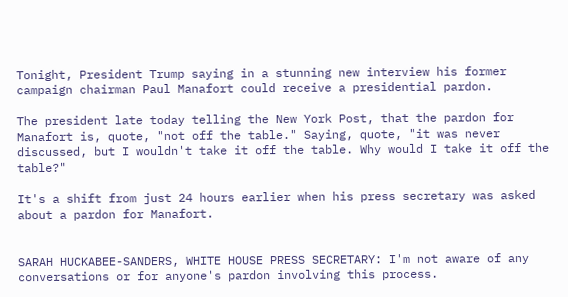Tonight, President Trump saying in a stunning new interview his former campaign chairman Paul Manafort could receive a presidential pardon.

The president late today telling the New York Post, that the pardon for Manafort is, quote, "not off the table." Saying, quote, "it was never discussed, but I wouldn't take it off the table. Why would I take it off the table?"

It's a shift from just 24 hours earlier when his press secretary was asked about a pardon for Manafort.


SARAH HUCKABEE-SANDERS, WHITE HOUSE PRESS SECRETARY: I'm not aware of any conversations or for anyone's pardon involving this process.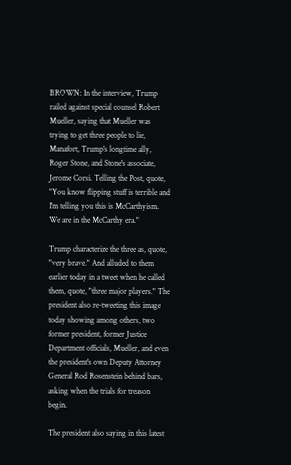BROWN: In the interview, Trump railed against special counsel Robert Mueller, saying that Mueller was trying to get three people to lie, Manafort, Trump's longtime ally, Roger Stone, and Stone's associate, Jerome Corsi. Telling the Post, quote, "You know flipping stuff is terrible and I'm telling you this is McCarthyism. We are in the McCarthy era."

Trump characterize the three as, quote, "very brave." And alluded to them earlier today in a tweet when he called them, quote, "three major players." The president also re-tweeting this image today showing among others, two former president, former Justice Department officials, Mueller, and even the president's own Deputy Attorney General Rod Rosenstein behind bars, asking when the trials for treason begin.

The president also saying in this latest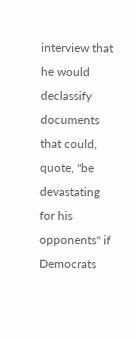interview that he would declassify documents that could, quote, "be devastating for his opponents" if Democrats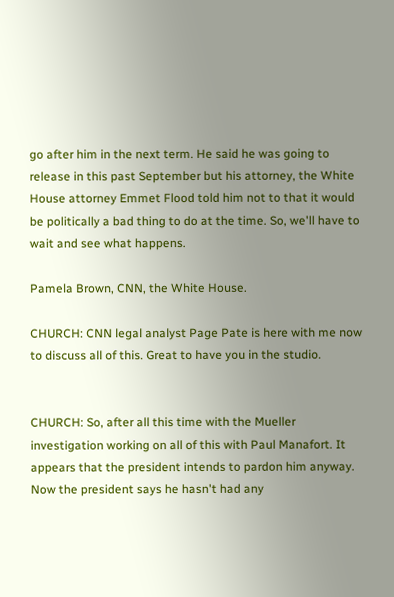go after him in the next term. He said he was going to release in this past September but his attorney, the White House attorney Emmet Flood told him not to that it would be politically a bad thing to do at the time. So, we'll have to wait and see what happens.

Pamela Brown, CNN, the White House.

CHURCH: CNN legal analyst Page Pate is here with me now to discuss all of this. Great to have you in the studio.


CHURCH: So, after all this time with the Mueller investigation working on all of this with Paul Manafort. It appears that the president intends to pardon him anyway. Now the president says he hasn't had any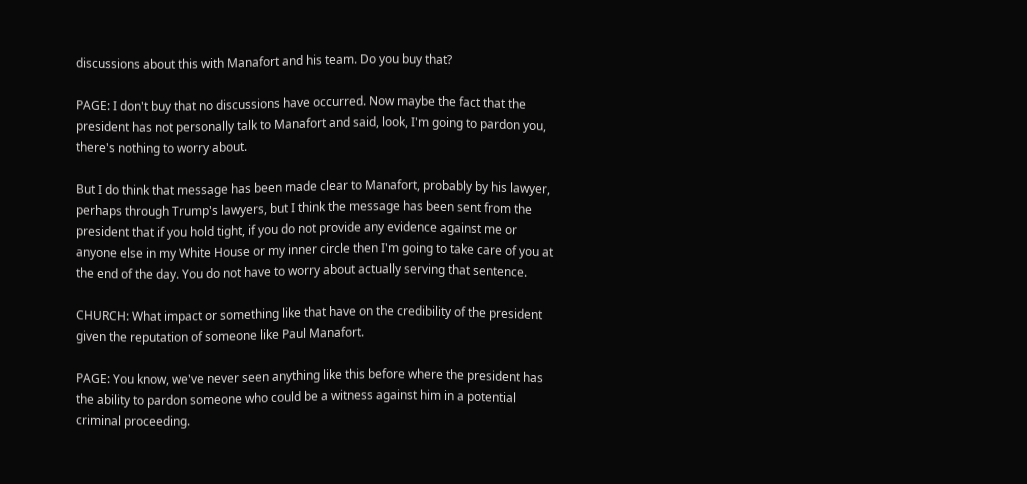discussions about this with Manafort and his team. Do you buy that?

PAGE: I don't buy that no discussions have occurred. Now maybe the fact that the president has not personally talk to Manafort and said, look, I'm going to pardon you, there's nothing to worry about.

But I do think that message has been made clear to Manafort, probably by his lawyer, perhaps through Trump's lawyers, but I think the message has been sent from the president that if you hold tight, if you do not provide any evidence against me or anyone else in my White House or my inner circle then I'm going to take care of you at the end of the day. You do not have to worry about actually serving that sentence.

CHURCH: What impact or something like that have on the credibility of the president given the reputation of someone like Paul Manafort.

PAGE: You know, we've never seen anything like this before where the president has the ability to pardon someone who could be a witness against him in a potential criminal proceeding.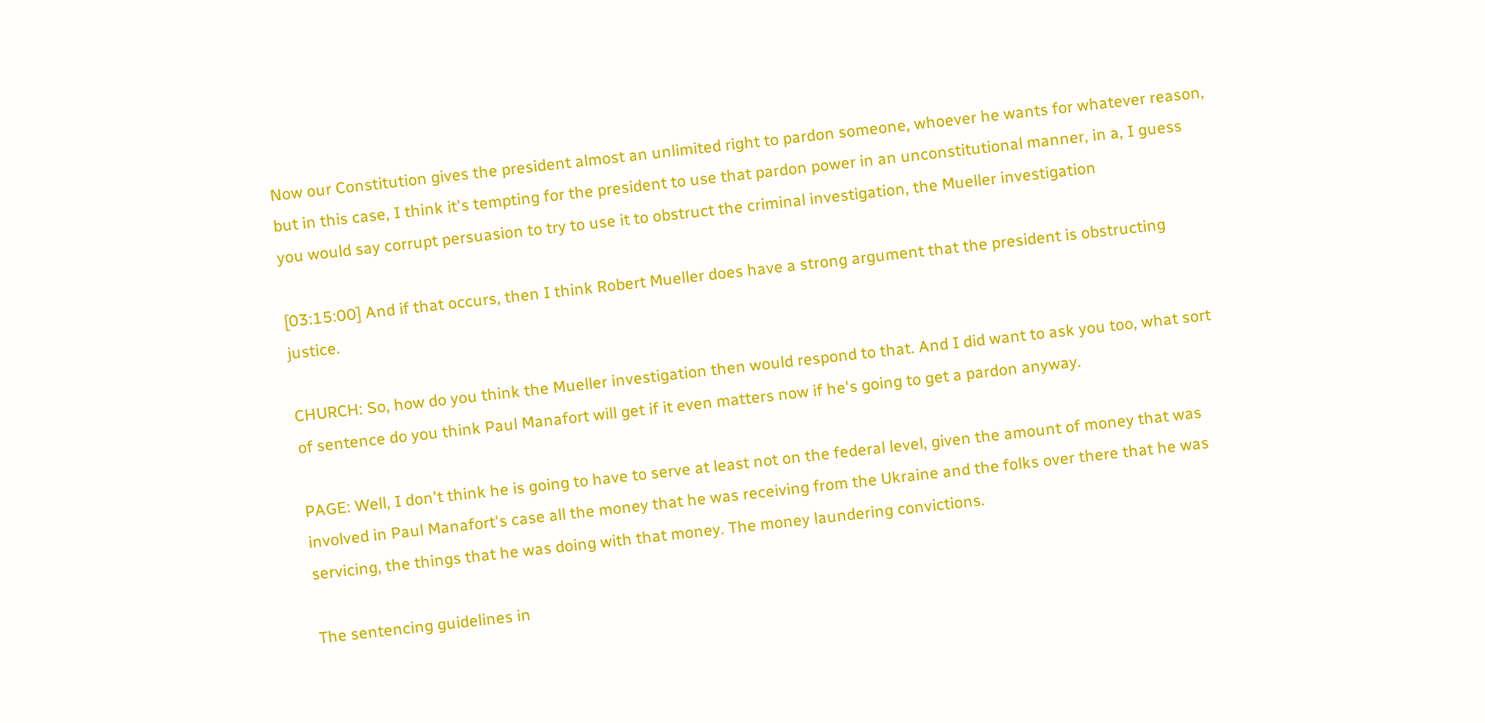Now our Constitution gives the president almost an unlimited right to pardon someone, whoever he wants for whatever reason, but in this case, I think it's tempting for the president to use that pardon power in an unconstitutional manner, in a, I guess you would say corrupt persuasion to try to use it to obstruct the criminal investigation, the Mueller investigation

[03:15:00] And if that occurs, then I think Robert Mueller does have a strong argument that the president is obstructing justice.

CHURCH: So, how do you think the Mueller investigation then would respond to that. And I did want to ask you too, what sort of sentence do you think Paul Manafort will get if it even matters now if he's going to get a pardon anyway.

PAGE: Well, I don't think he is going to have to serve at least not on the federal level, given the amount of money that was involved in Paul Manafort's case all the money that he was receiving from the Ukraine and the folks over there that he was servicing, the things that he was doing with that money. The money laundering convictions.

The sentencing guidelines in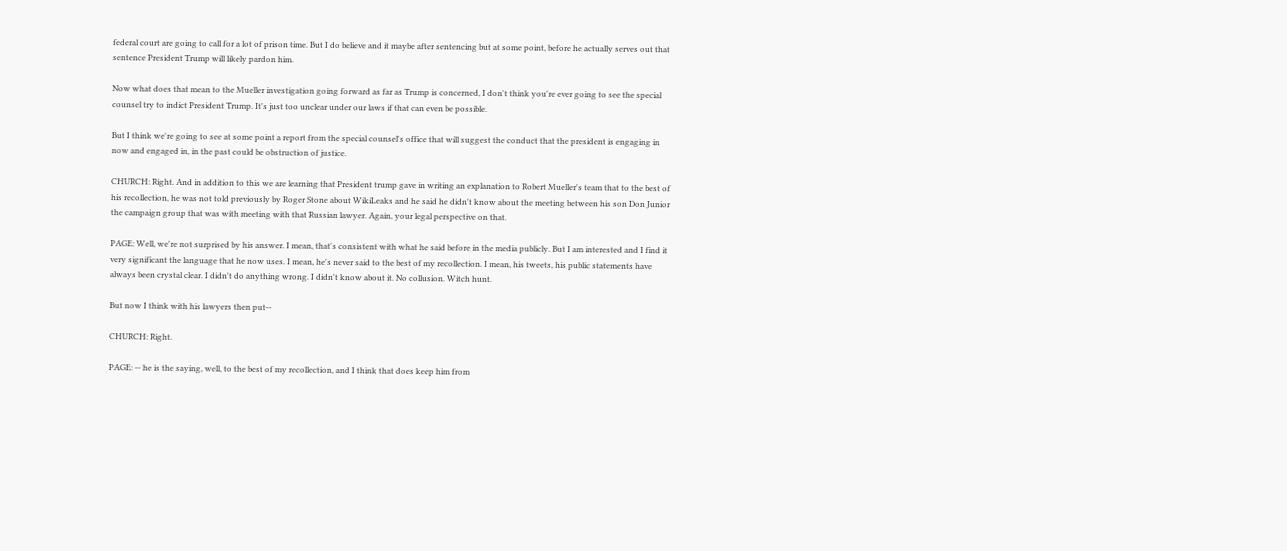federal court are going to call for a lot of prison time. But I do believe and it maybe after sentencing but at some point, before he actually serves out that sentence President Trump will likely pardon him.

Now what does that mean to the Mueller investigation going forward as far as Trump is concerned, I don't think you're ever going to see the special counsel try to indict President Trump. It's just too unclear under our laws if that can even be possible.

But I think we're going to see at some point a report from the special counsel's office that will suggest the conduct that the president is engaging in now and engaged in, in the past could be obstruction of justice.

CHURCH: Right. And in addition to this we are learning that President trump gave in writing an explanation to Robert Mueller's team that to the best of his recollection, he was not told previously by Roger Stone about WikiLeaks and he said he didn't know about the meeting between his son Don Junior the campaign group that was with meeting with that Russian lawyer. Again, your legal perspective on that.

PAGE: Well, we're not surprised by his answer. I mean, that's consistent with what he said before in the media publicly. But I am interested and I find it very significant the language that he now uses. I mean, he's never said to the best of my recollection. I mean, his tweets, his public statements have always been crystal clear. I didn't do anything wrong. I didn't know about it. No collusion. Witch hunt.

But now I think with his lawyers then put--

CHURCH: Right.

PAGE: -- he is the saying, well, to the best of my recollection, and I think that does keep him from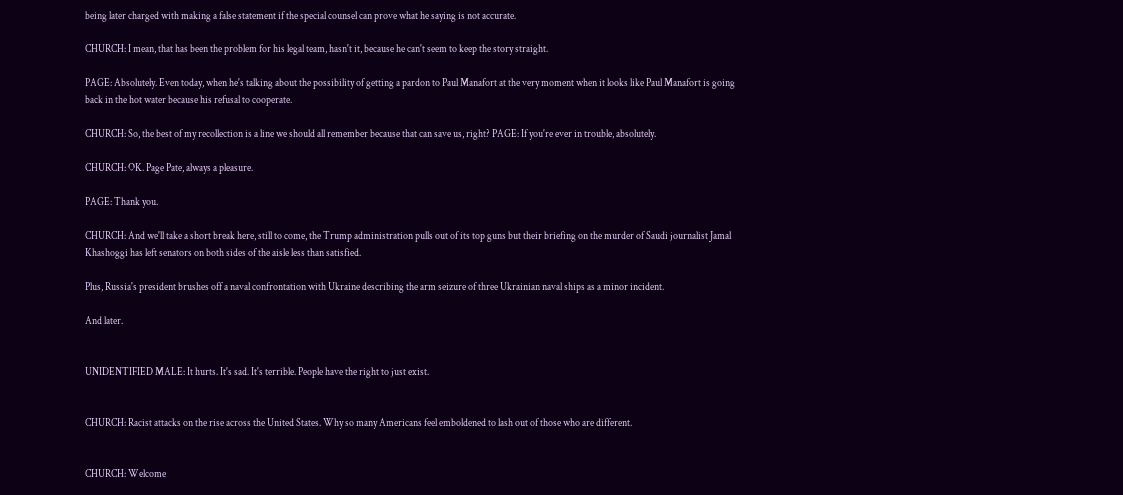being later charged with making a false statement if the special counsel can prove what he saying is not accurate.

CHURCH: I mean, that has been the problem for his legal team, hasn't it, because he can't seem to keep the story straight.

PAGE: Absolutely. Even today, when he's talking about the possibility of getting a pardon to Paul Manafort at the very moment when it looks like Paul Manafort is going back in the hot water because his refusal to cooperate.

CHURCH: So, the best of my recollection is a line we should all remember because that can save us, right? PAGE: If you're ever in trouble, absolutely.

CHURCH: OK. Page Pate, always a pleasure.

PAGE: Thank you.

CHURCH: And we'll take a short break here, still to come, the Trump administration pulls out of its top guns but their briefing on the murder of Saudi journalist Jamal Khashoggi has left senators on both sides of the aisle less than satisfied.

Plus, Russia's president brushes off a naval confrontation with Ukraine describing the arm seizure of three Ukrainian naval ships as a minor incident.

And later.


UNIDENTIFIED MALE: It hurts. It's sad. It's terrible. People have the right to just exist.


CHURCH: Racist attacks on the rise across the United States. Why so many Americans feel emboldened to lash out of those who are different.


CHURCH: Welcome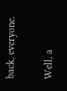back, everyone.

Well, a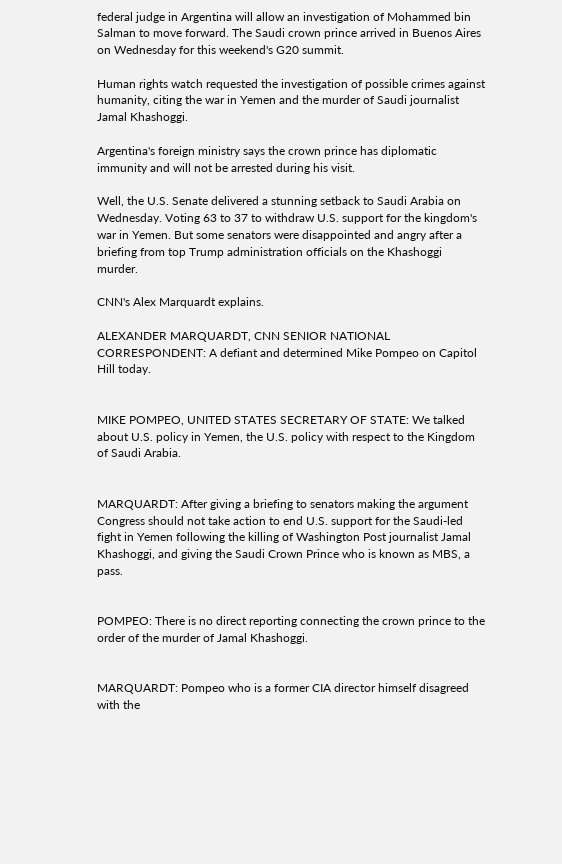federal judge in Argentina will allow an investigation of Mohammed bin Salman to move forward. The Saudi crown prince arrived in Buenos Aires on Wednesday for this weekend's G20 summit.

Human rights watch requested the investigation of possible crimes against humanity, citing the war in Yemen and the murder of Saudi journalist Jamal Khashoggi.

Argentina's foreign ministry says the crown prince has diplomatic immunity and will not be arrested during his visit.

Well, the U.S. Senate delivered a stunning setback to Saudi Arabia on Wednesday. Voting 63 to 37 to withdraw U.S. support for the kingdom's war in Yemen. But some senators were disappointed and angry after a briefing from top Trump administration officials on the Khashoggi murder.

CNN's Alex Marquardt explains.

ALEXANDER MARQUARDT, CNN SENIOR NATIONAL CORRESPONDENT: A defiant and determined Mike Pompeo on Capitol Hill today.


MIKE POMPEO, UNITED STATES SECRETARY OF STATE: We talked about U.S. policy in Yemen, the U.S. policy with respect to the Kingdom of Saudi Arabia.


MARQUARDT: After giving a briefing to senators making the argument Congress should not take action to end U.S. support for the Saudi-led fight in Yemen following the killing of Washington Post journalist Jamal Khashoggi, and giving the Saudi Crown Prince who is known as MBS, a pass.


POMPEO: There is no direct reporting connecting the crown prince to the order of the murder of Jamal Khashoggi.


MARQUARDT: Pompeo who is a former CIA director himself disagreed with the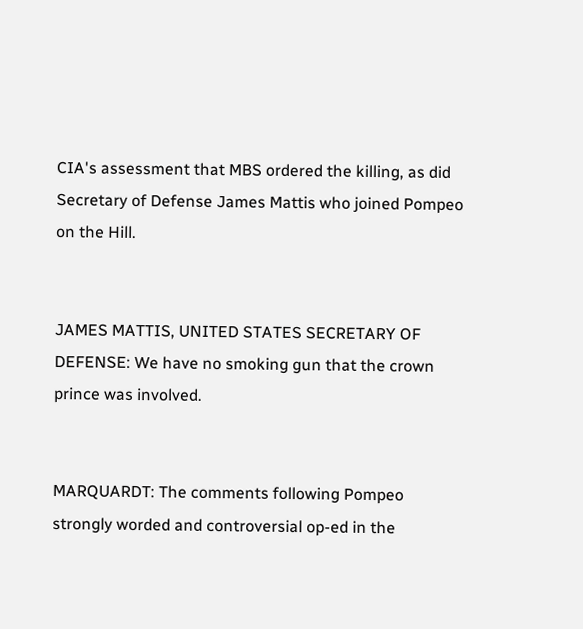CIA's assessment that MBS ordered the killing, as did Secretary of Defense James Mattis who joined Pompeo on the Hill.


JAMES MATTIS, UNITED STATES SECRETARY OF DEFENSE: We have no smoking gun that the crown prince was involved.


MARQUARDT: The comments following Pompeo strongly worded and controversial op-ed in the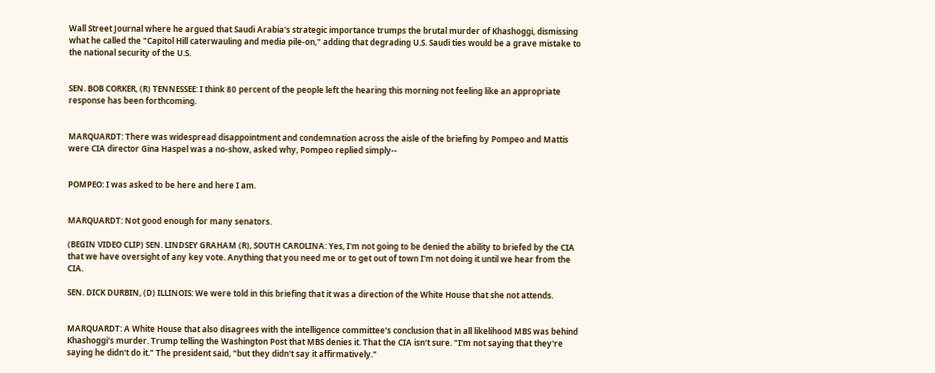Wall Street Journal where he argued that Saudi Arabia's strategic importance trumps the brutal murder of Khashoggi, dismissing what he called the "Capitol Hill caterwauling and media pile-on," adding that degrading U.S. Saudi ties would be a grave mistake to the national security of the U.S.


SEN. BOB CORKER, (R) TENNESSEE: I think 80 percent of the people left the hearing this morning not feeling like an appropriate response has been forthcoming.


MARQUARDT: There was widespread disappointment and condemnation across the aisle of the briefing by Pompeo and Mattis were CIA director Gina Haspel was a no-show, asked why, Pompeo replied simply--


POMPEO: I was asked to be here and here I am.


MARQUARDT: Not good enough for many senators.

(BEGIN VIDEO CLIP) SEN. LINDSEY GRAHAM (R), SOUTH CAROLINA: Yes, I'm not going to be denied the ability to briefed by the CIA that we have oversight of any key vote. Anything that you need me or to get out of town I'm not doing it until we hear from the CIA.

SEN. DICK DURBIN, (D) ILLINOIS: We were told in this briefing that it was a direction of the White House that she not attends.


MARQUARDT: A White House that also disagrees with the intelligence committee's conclusion that in all likelihood MBS was behind Khashoggi's murder. Trump telling the Washington Post that MBS denies it. That the CIA isn't sure. "I'm not saying that they're saying he didn't do it." The president said, "but they didn't say it affirmatively."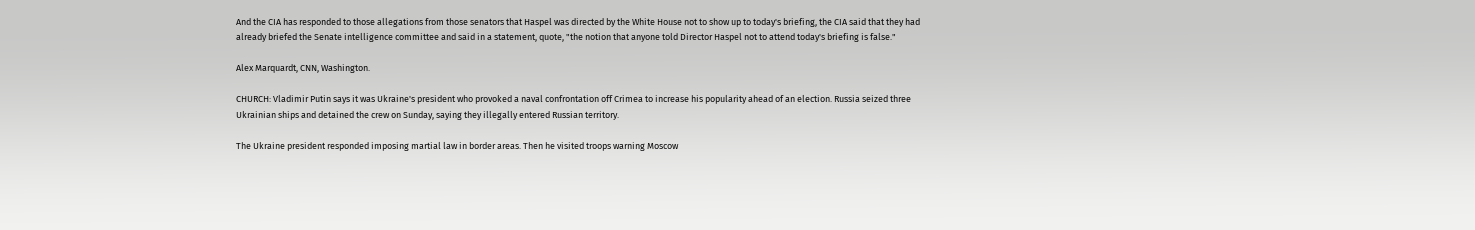And the CIA has responded to those allegations from those senators that Haspel was directed by the White House not to show up to today's briefing, the CIA said that they had already briefed the Senate intelligence committee and said in a statement, quote, "the notion that anyone told Director Haspel not to attend today's briefing is false."

Alex Marquardt, CNN, Washington.

CHURCH: Vladimir Putin says it was Ukraine's president who provoked a naval confrontation off Crimea to increase his popularity ahead of an election. Russia seized three Ukrainian ships and detained the crew on Sunday, saying they illegally entered Russian territory.

The Ukraine president responded imposing martial law in border areas. Then he visited troops warning Moscow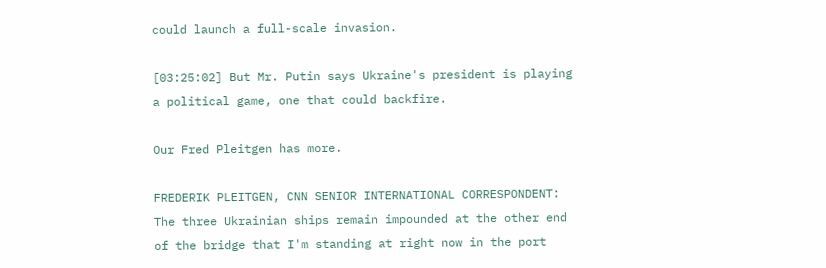could launch a full-scale invasion.

[03:25:02] But Mr. Putin says Ukraine's president is playing a political game, one that could backfire.

Our Fred Pleitgen has more.

FREDERIK PLEITGEN, CNN SENIOR INTERNATIONAL CORRESPONDENT: The three Ukrainian ships remain impounded at the other end of the bridge that I'm standing at right now in the port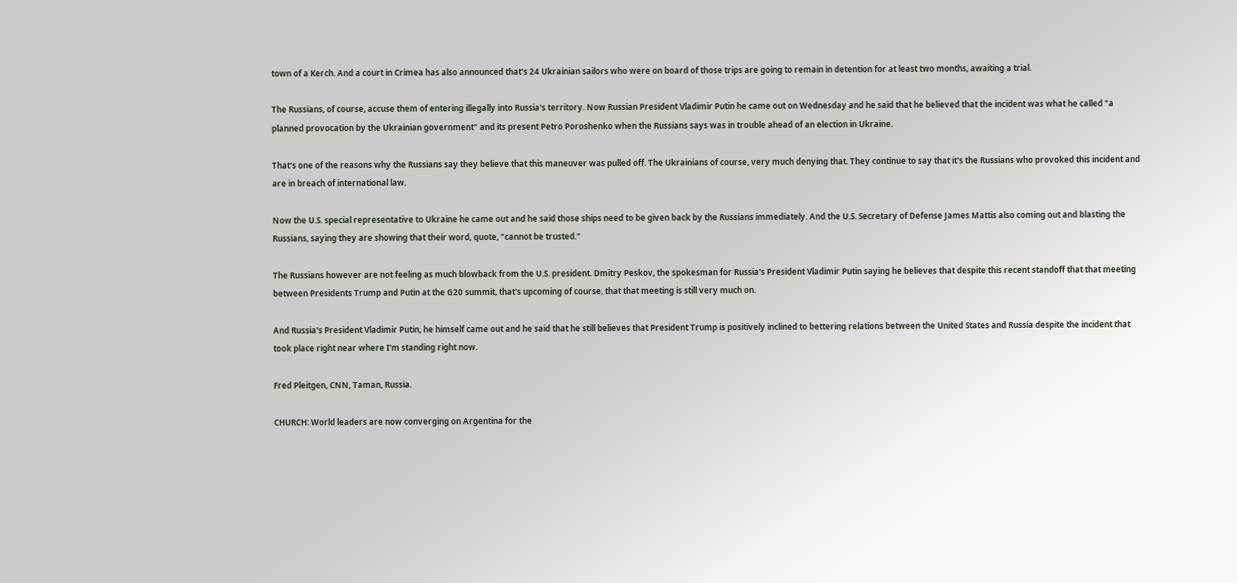town of a Kerch. And a court in Crimea has also announced that's 24 Ukrainian sailors who were on board of those trips are going to remain in detention for at least two months, awaiting a trial.

The Russians, of course, accuse them of entering illegally into Russia's territory. Now Russian President Vladimir Putin he came out on Wednesday and he said that he believed that the incident was what he called "a planned provocation by the Ukrainian government" and its present Petro Poroshenko when the Russians says was in trouble ahead of an election in Ukraine.

That's one of the reasons why the Russians say they believe that this maneuver was pulled off. The Ukrainians of course, very much denying that. They continue to say that it's the Russians who provoked this incident and are in breach of international law.

Now the U.S. special representative to Ukraine he came out and he said those ships need to be given back by the Russians immediately. And the U.S. Secretary of Defense James Mattis also coming out and blasting the Russians, saying they are showing that their word, quote, "cannot be trusted."

The Russians however are not feeling as much blowback from the U.S. president. Dmitry Peskov, the spokesman for Russia's President Vladimir Putin saying he believes that despite this recent standoff that that meeting between Presidents Trump and Putin at the G20 summit, that's upcoming of course, that that meeting is still very much on.

And Russia's President Vladimir Putin, he himself came out and he said that he still believes that President Trump is positively inclined to bettering relations between the United States and Russia despite the incident that took place right near where I'm standing right now.

Fred Pleitgen, CNN, Taman, Russia.

CHURCH: World leaders are now converging on Argentina for the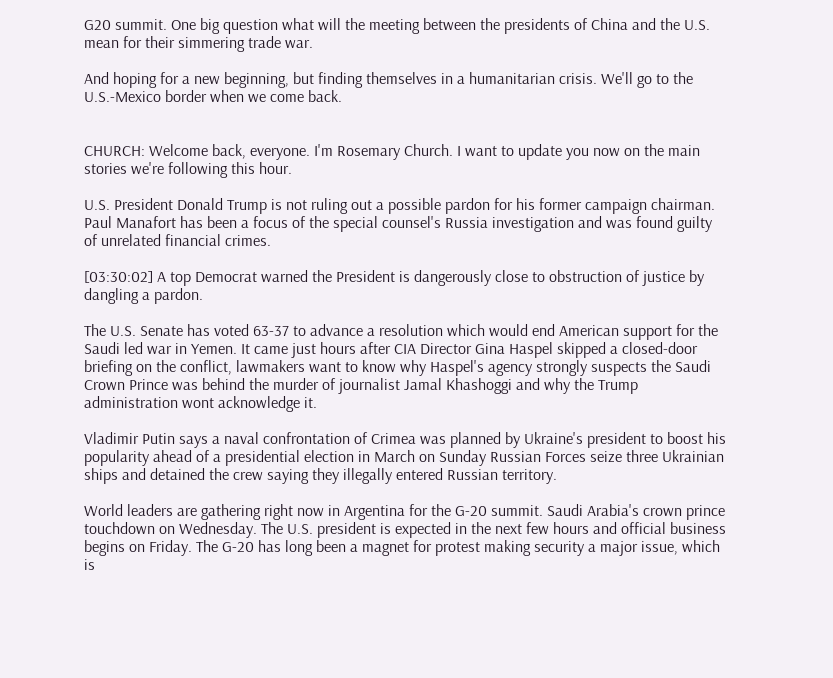G20 summit. One big question what will the meeting between the presidents of China and the U.S. mean for their simmering trade war.

And hoping for a new beginning, but finding themselves in a humanitarian crisis. We'll go to the U.S.-Mexico border when we come back.


CHURCH: Welcome back, everyone. I'm Rosemary Church. I want to update you now on the main stories we're following this hour.

U.S. President Donald Trump is not ruling out a possible pardon for his former campaign chairman. Paul Manafort has been a focus of the special counsel's Russia investigation and was found guilty of unrelated financial crimes.

[03:30:02] A top Democrat warned the President is dangerously close to obstruction of justice by dangling a pardon.

The U.S. Senate has voted 63-37 to advance a resolution which would end American support for the Saudi led war in Yemen. It came just hours after CIA Director Gina Haspel skipped a closed-door briefing on the conflict, lawmakers want to know why Haspel's agency strongly suspects the Saudi Crown Prince was behind the murder of journalist Jamal Khashoggi and why the Trump administration wont acknowledge it.

Vladimir Putin says a naval confrontation of Crimea was planned by Ukraine's president to boost his popularity ahead of a presidential election in March on Sunday Russian Forces seize three Ukrainian ships and detained the crew saying they illegally entered Russian territory.

World leaders are gathering right now in Argentina for the G-20 summit. Saudi Arabia's crown prince touchdown on Wednesday. The U.S. president is expected in the next few hours and official business begins on Friday. The G-20 has long been a magnet for protest making security a major issue, which is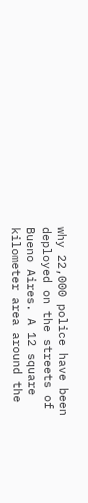why 22,000 police have been deployed on the streets of Bueno Aires. A 12 square kilometer area around the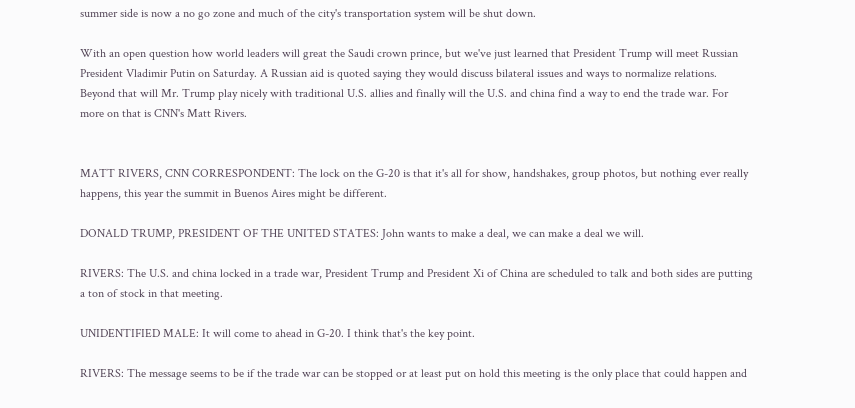summer side is now a no go zone and much of the city's transportation system will be shut down.

With an open question how world leaders will great the Saudi crown prince, but we've just learned that President Trump will meet Russian President Vladimir Putin on Saturday. A Russian aid is quoted saying they would discuss bilateral issues and ways to normalize relations. Beyond that will Mr. Trump play nicely with traditional U.S. allies and finally will the U.S. and china find a way to end the trade war. For more on that is CNN's Matt Rivers.


MATT RIVERS, CNN CORRESPONDENT: The lock on the G-20 is that it's all for show, handshakes, group photos, but nothing ever really happens, this year the summit in Buenos Aires might be different.

DONALD TRUMP, PRESIDENT OF THE UNITED STATES: John wants to make a deal, we can make a deal we will.

RIVERS: The U.S. and china locked in a trade war, President Trump and President Xi of China are scheduled to talk and both sides are putting a ton of stock in that meeting.

UNIDENTIFIED MALE: It will come to ahead in G-20. I think that's the key point.

RIVERS: The message seems to be if the trade war can be stopped or at least put on hold this meeting is the only place that could happen and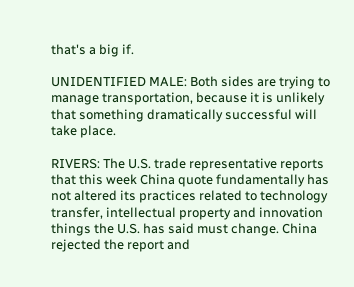that's a big if.

UNIDENTIFIED MALE: Both sides are trying to manage transportation, because it is unlikely that something dramatically successful will take place.

RIVERS: The U.S. trade representative reports that this week China quote fundamentally has not altered its practices related to technology transfer, intellectual property and innovation things the U.S. has said must change. China rejected the report and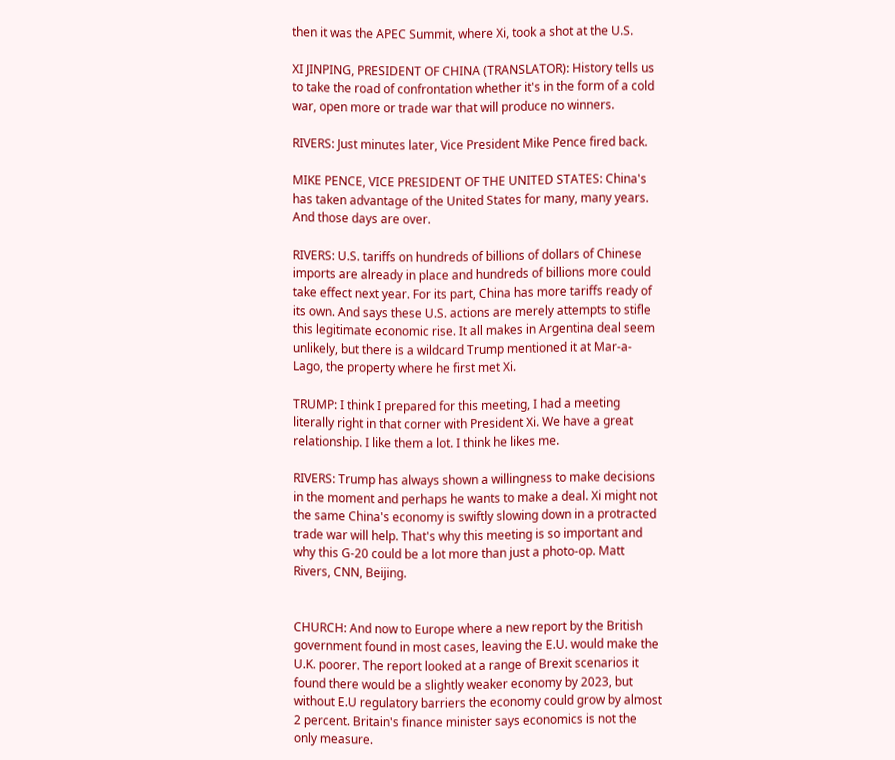then it was the APEC Summit, where Xi, took a shot at the U.S.

XI JINPING, PRESIDENT OF CHINA (TRANSLATOR): History tells us to take the road of confrontation whether it's in the form of a cold war, open more or trade war that will produce no winners.

RIVERS: Just minutes later, Vice President Mike Pence fired back.

MIKE PENCE, VICE PRESIDENT OF THE UNITED STATES: China's has taken advantage of the United States for many, many years. And those days are over.

RIVERS: U.S. tariffs on hundreds of billions of dollars of Chinese imports are already in place and hundreds of billions more could take effect next year. For its part, China has more tariffs ready of its own. And says these U.S. actions are merely attempts to stifle this legitimate economic rise. It all makes in Argentina deal seem unlikely, but there is a wildcard Trump mentioned it at Mar-a-Lago, the property where he first met Xi.

TRUMP: I think I prepared for this meeting, I had a meeting literally right in that corner with President Xi. We have a great relationship. I like them a lot. I think he likes me.

RIVERS: Trump has always shown a willingness to make decisions in the moment and perhaps he wants to make a deal. Xi might not the same China's economy is swiftly slowing down in a protracted trade war will help. That's why this meeting is so important and why this G-20 could be a lot more than just a photo-op. Matt Rivers, CNN, Beijing.


CHURCH: And now to Europe where a new report by the British government found in most cases, leaving the E.U. would make the U.K. poorer. The report looked at a range of Brexit scenarios it found there would be a slightly weaker economy by 2023, but without E.U regulatory barriers the economy could grow by almost 2 percent. Britain's finance minister says economics is not the only measure.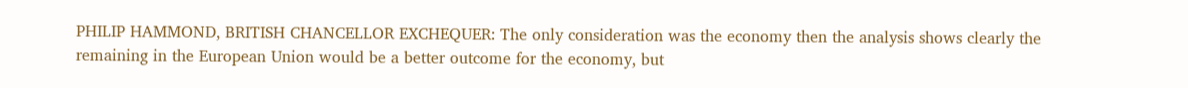PHILIP HAMMOND, BRITISH CHANCELLOR EXCHEQUER: The only consideration was the economy then the analysis shows clearly the remaining in the European Union would be a better outcome for the economy, but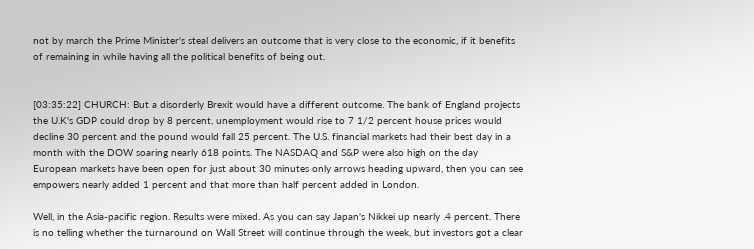not by march the Prime Minister's steal delivers an outcome that is very close to the economic, if it benefits of remaining in while having all the political benefits of being out.


[03:35:22] CHURCH: But a disorderly Brexit would have a different outcome. The bank of England projects the U.K's GDP could drop by 8 percent, unemployment would rise to 7 1/2 percent house prices would decline 30 percent and the pound would fall 25 percent. The U.S. financial markets had their best day in a month with the DOW soaring nearly 618 points. The NASDAQ and S&P were also high on the day European markets have been open for just about 30 minutes only arrows heading upward, then you can see empowers nearly added 1 percent and that more than half percent added in London.

Well, in the Asia-pacific region. Results were mixed. As you can say Japan's Nikkei up nearly .4 percent. There is no telling whether the turnaround on Wall Street will continue through the week, but investors got a clear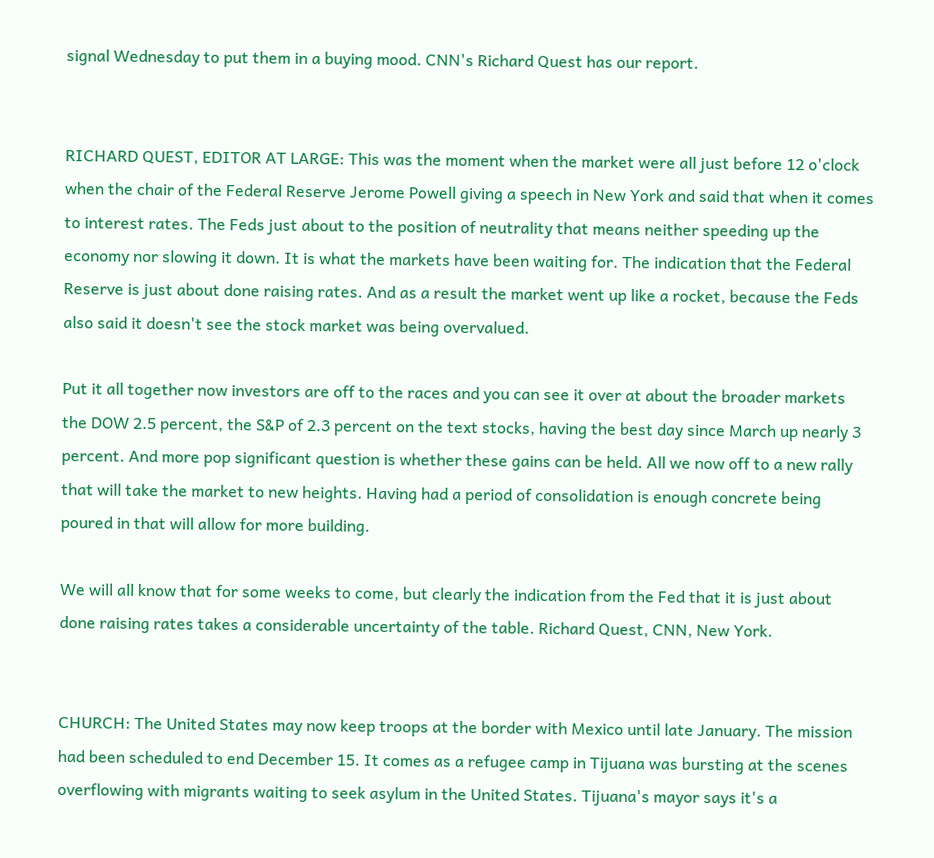signal Wednesday to put them in a buying mood. CNN's Richard Quest has our report.


RICHARD QUEST, EDITOR AT LARGE: This was the moment when the market were all just before 12 o'clock when the chair of the Federal Reserve Jerome Powell giving a speech in New York and said that when it comes to interest rates. The Feds just about to the position of neutrality that means neither speeding up the economy nor slowing it down. It is what the markets have been waiting for. The indication that the Federal Reserve is just about done raising rates. And as a result the market went up like a rocket, because the Feds also said it doesn't see the stock market was being overvalued.

Put it all together now investors are off to the races and you can see it over at about the broader markets the DOW 2.5 percent, the S&P of 2.3 percent on the text stocks, having the best day since March up nearly 3 percent. And more pop significant question is whether these gains can be held. All we now off to a new rally that will take the market to new heights. Having had a period of consolidation is enough concrete being poured in that will allow for more building.

We will all know that for some weeks to come, but clearly the indication from the Fed that it is just about done raising rates takes a considerable uncertainty of the table. Richard Quest, CNN, New York.


CHURCH: The United States may now keep troops at the border with Mexico until late January. The mission had been scheduled to end December 15. It comes as a refugee camp in Tijuana was bursting at the scenes overflowing with migrants waiting to seek asylum in the United States. Tijuana's mayor says it's a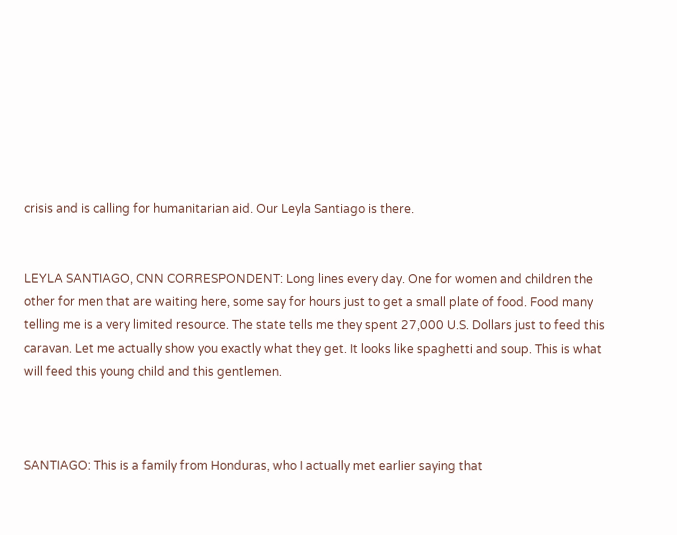crisis and is calling for humanitarian aid. Our Leyla Santiago is there.


LEYLA SANTIAGO, CNN CORRESPONDENT: Long lines every day. One for women and children the other for men that are waiting here, some say for hours just to get a small plate of food. Food many telling me is a very limited resource. The state tells me they spent 27,000 U.S. Dollars just to feed this caravan. Let me actually show you exactly what they get. It looks like spaghetti and soup. This is what will feed this young child and this gentlemen.



SANTIAGO: This is a family from Honduras, who I actually met earlier saying that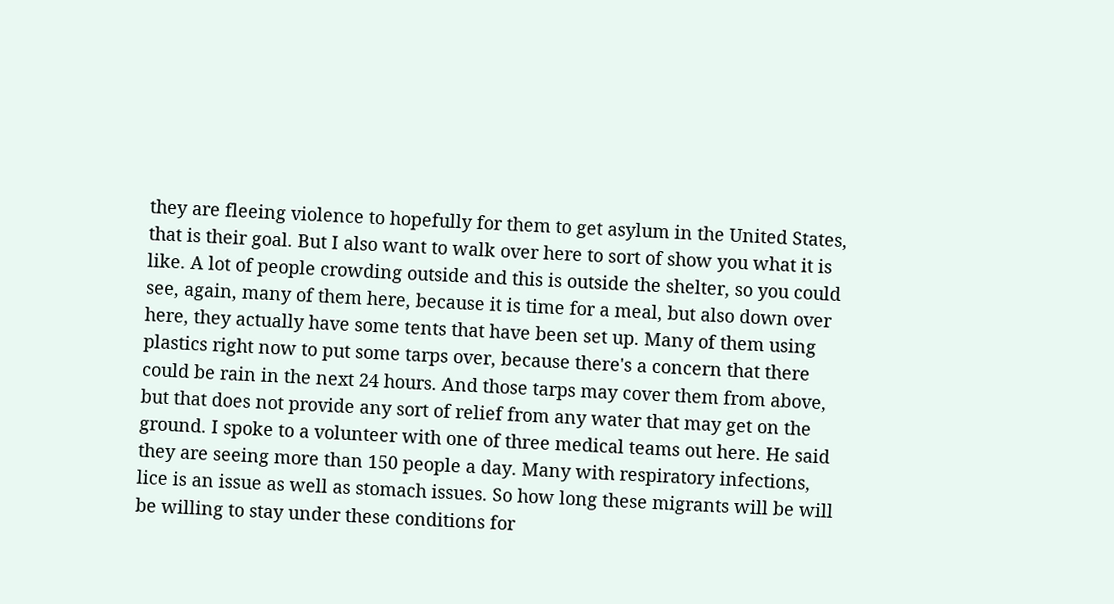they are fleeing violence to hopefully for them to get asylum in the United States, that is their goal. But I also want to walk over here to sort of show you what it is like. A lot of people crowding outside and this is outside the shelter, so you could see, again, many of them here, because it is time for a meal, but also down over here, they actually have some tents that have been set up. Many of them using plastics right now to put some tarps over, because there's a concern that there could be rain in the next 24 hours. And those tarps may cover them from above, but that does not provide any sort of relief from any water that may get on the ground. I spoke to a volunteer with one of three medical teams out here. He said they are seeing more than 150 people a day. Many with respiratory infections, lice is an issue as well as stomach issues. So how long these migrants will be will be willing to stay under these conditions for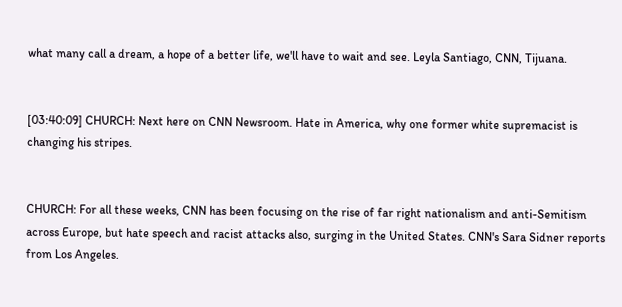what many call a dream, a hope of a better life, we'll have to wait and see. Leyla Santiago, CNN, Tijuana.


[03:40:09] CHURCH: Next here on CNN Newsroom. Hate in America, why one former white supremacist is changing his stripes.


CHURCH: For all these weeks, CNN has been focusing on the rise of far right nationalism and anti-Semitism across Europe, but hate speech and racist attacks also, surging in the United States. CNN's Sara Sidner reports from Los Angeles.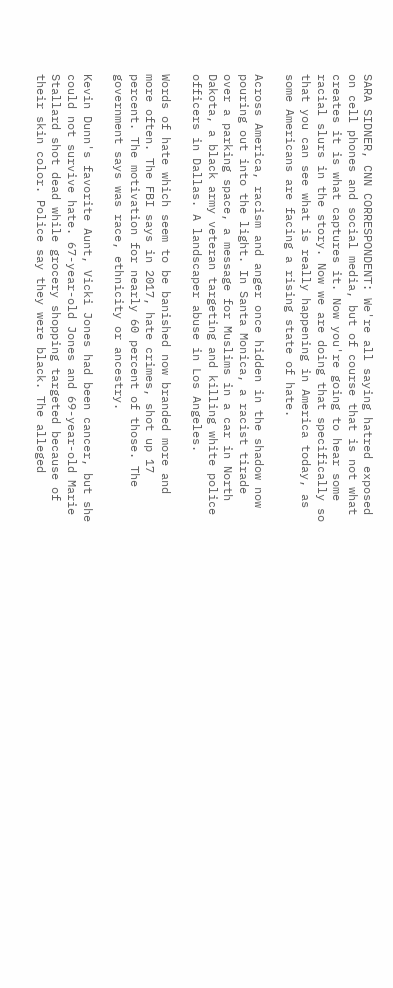SARA SIDNER, CNN CORRESPONDENT: We're all saying hatred exposed on cell phones and social media, but of course that is not what creates it is what captures it. Now you're going to hear some racial slurs in the story. Now we are doing that specifically so that you can see what is really happening in America today, as some Americans are facing a rising state of hate.

Across America, racism and anger once hidden in the shadow now pouring out into the light. In Santa Monica, a racist tirade over a parking space, a message for Muslims in a car in North Dakota, a black army veteran targeting and killing white police officers in Dallas. A landscaper abuse in Los Angeles.

Words of hate which seem to be banished now branded more and more often. The FBI says in 2017, hate crimes, shot up 17 percent. The motivation for nearly 60 percent of those. The government says was race, ethnicity or ancestry.

Kevin Dunn's favorite Aunt, Vicki Jones had been cancer, but she could not survive hate. 67-year-old Jones and 69-year-old Marie Stallard shot dead while grocery shopping targeted because of their skin color. Police say they were black. The alleged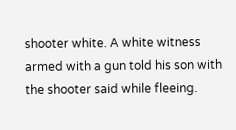shooter white. A white witness armed with a gun told his son with the shooter said while fleeing.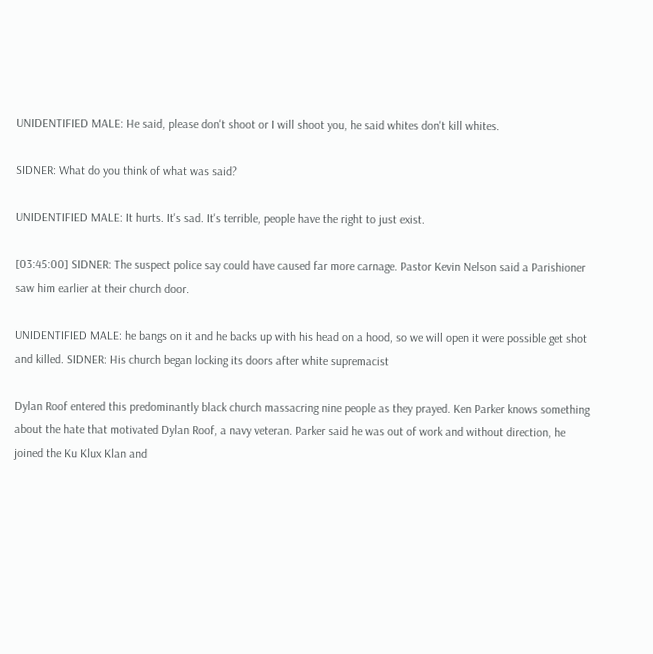UNIDENTIFIED MALE: He said, please don't shoot or I will shoot you, he said whites don't kill whites.

SIDNER: What do you think of what was said?

UNIDENTIFIED MALE: It hurts. It's sad. It's terrible, people have the right to just exist.

[03:45:00] SIDNER: The suspect police say could have caused far more carnage. Pastor Kevin Nelson said a Parishioner saw him earlier at their church door.

UNIDENTIFIED MALE: he bangs on it and he backs up with his head on a hood, so we will open it were possible get shot and killed. SIDNER: His church began locking its doors after white supremacist

Dylan Roof entered this predominantly black church massacring nine people as they prayed. Ken Parker knows something about the hate that motivated Dylan Roof, a navy veteran. Parker said he was out of work and without direction, he joined the Ku Klux Klan and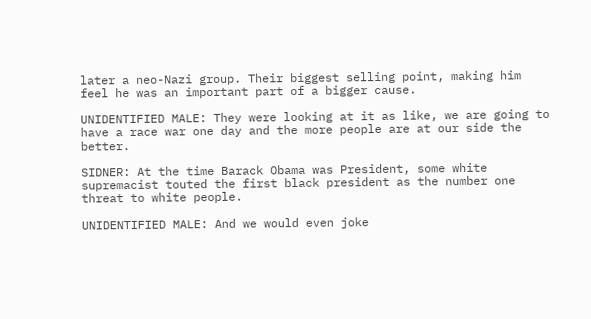later a neo-Nazi group. Their biggest selling point, making him feel he was an important part of a bigger cause.

UNIDENTIFIED MALE: They were looking at it as like, we are going to have a race war one day and the more people are at our side the better.

SIDNER: At the time Barack Obama was President, some white supremacist touted the first black president as the number one threat to white people.

UNIDENTIFIED MALE: And we would even joke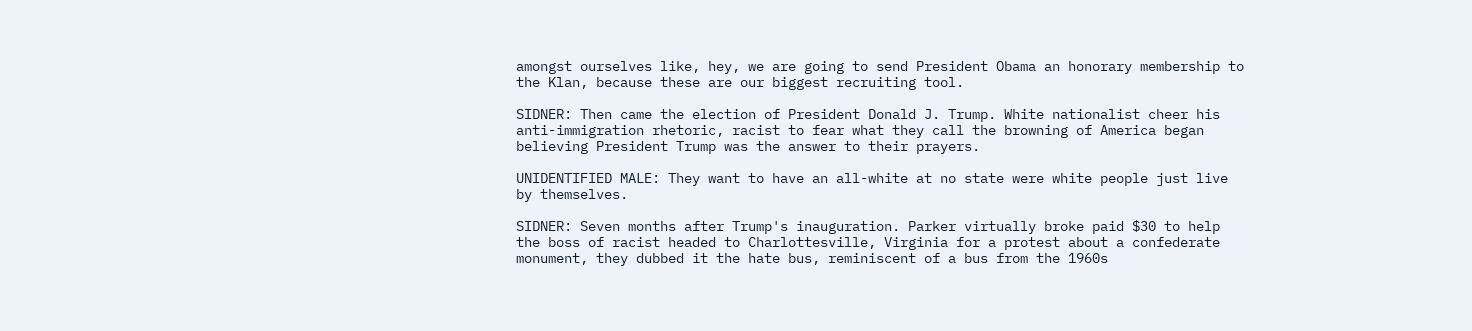amongst ourselves like, hey, we are going to send President Obama an honorary membership to the Klan, because these are our biggest recruiting tool.

SIDNER: Then came the election of President Donald J. Trump. White nationalist cheer his anti-immigration rhetoric, racist to fear what they call the browning of America began believing President Trump was the answer to their prayers.

UNIDENTIFIED MALE: They want to have an all-white at no state were white people just live by themselves.

SIDNER: Seven months after Trump's inauguration. Parker virtually broke paid $30 to help the boss of racist headed to Charlottesville, Virginia for a protest about a confederate monument, they dubbed it the hate bus, reminiscent of a bus from the 1960s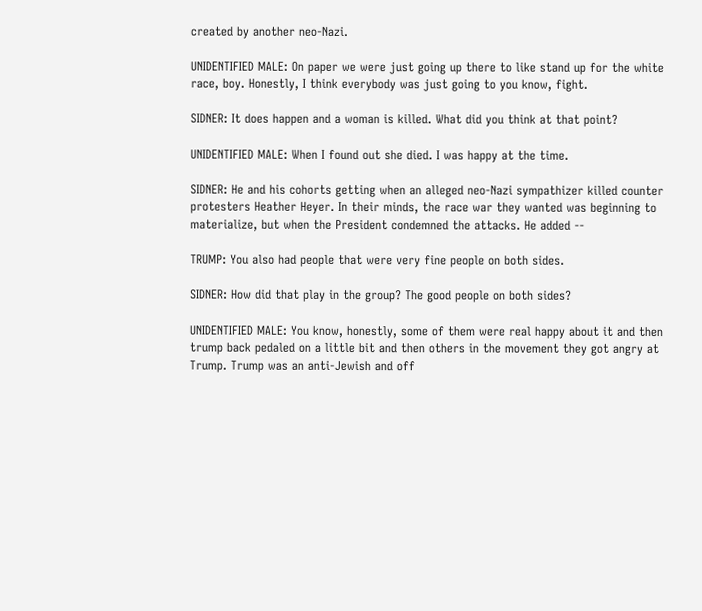created by another neo-Nazi.

UNIDENTIFIED MALE: On paper we were just going up there to like stand up for the white race, boy. Honestly, I think everybody was just going to you know, fight.

SIDNER: It does happen and a woman is killed. What did you think at that point?

UNIDENTIFIED MALE: When I found out she died. I was happy at the time.

SIDNER: He and his cohorts getting when an alleged neo-Nazi sympathizer killed counter protesters Heather Heyer. In their minds, the race war they wanted was beginning to materialize, but when the President condemned the attacks. He added --

TRUMP: You also had people that were very fine people on both sides.

SIDNER: How did that play in the group? The good people on both sides?

UNIDENTIFIED MALE: You know, honestly, some of them were real happy about it and then trump back pedaled on a little bit and then others in the movement they got angry at Trump. Trump was an anti-Jewish and off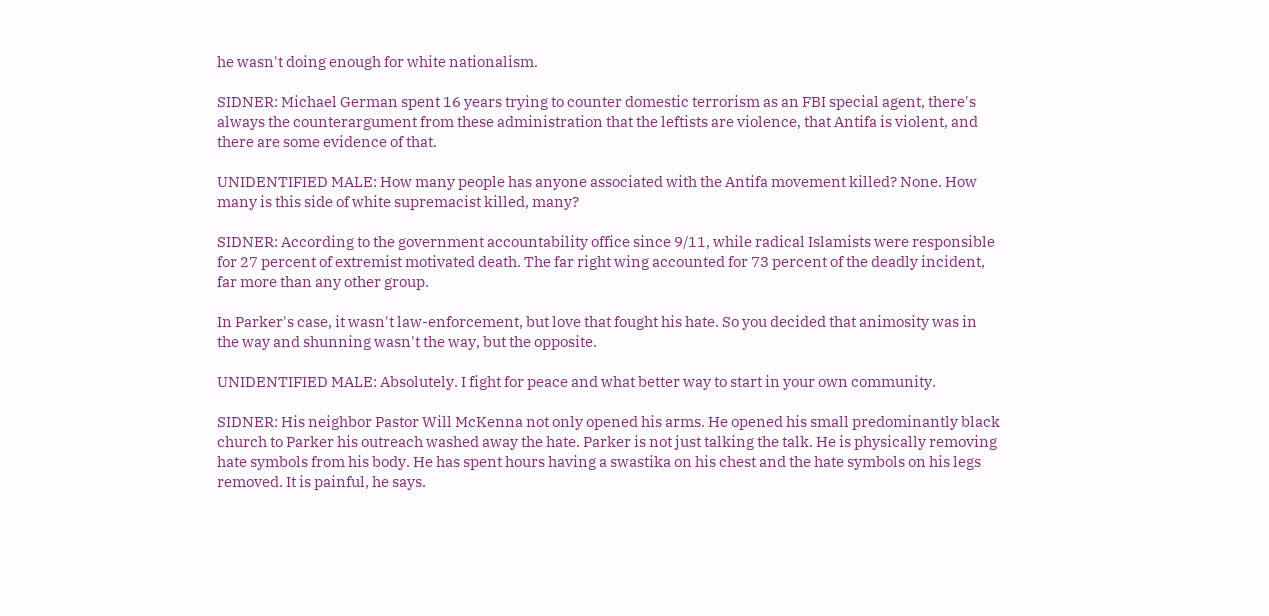he wasn't doing enough for white nationalism.

SIDNER: Michael German spent 16 years trying to counter domestic terrorism as an FBI special agent, there's always the counterargument from these administration that the leftists are violence, that Antifa is violent, and there are some evidence of that.

UNIDENTIFIED MALE: How many people has anyone associated with the Antifa movement killed? None. How many is this side of white supremacist killed, many?

SIDNER: According to the government accountability office since 9/11, while radical Islamists were responsible for 27 percent of extremist motivated death. The far right wing accounted for 73 percent of the deadly incident, far more than any other group.

In Parker's case, it wasn't law-enforcement, but love that fought his hate. So you decided that animosity was in the way and shunning wasn't the way, but the opposite.

UNIDENTIFIED MALE: Absolutely. I fight for peace and what better way to start in your own community.

SIDNER: His neighbor Pastor Will McKenna not only opened his arms. He opened his small predominantly black church to Parker his outreach washed away the hate. Parker is not just talking the talk. He is physically removing hate symbols from his body. He has spent hours having a swastika on his chest and the hate symbols on his legs removed. It is painful, he says.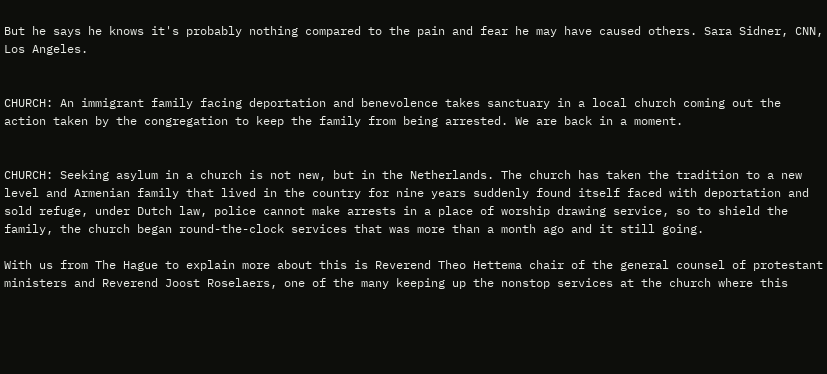But he says he knows it's probably nothing compared to the pain and fear he may have caused others. Sara Sidner, CNN, Los Angeles.


CHURCH: An immigrant family facing deportation and benevolence takes sanctuary in a local church coming out the action taken by the congregation to keep the family from being arrested. We are back in a moment.


CHURCH: Seeking asylum in a church is not new, but in the Netherlands. The church has taken the tradition to a new level and Armenian family that lived in the country for nine years suddenly found itself faced with deportation and sold refuge, under Dutch law, police cannot make arrests in a place of worship drawing service, so to shield the family, the church began round-the-clock services that was more than a month ago and it still going.

With us from The Hague to explain more about this is Reverend Theo Hettema chair of the general counsel of protestant ministers and Reverend Joost Roselaers, one of the many keeping up the nonstop services at the church where this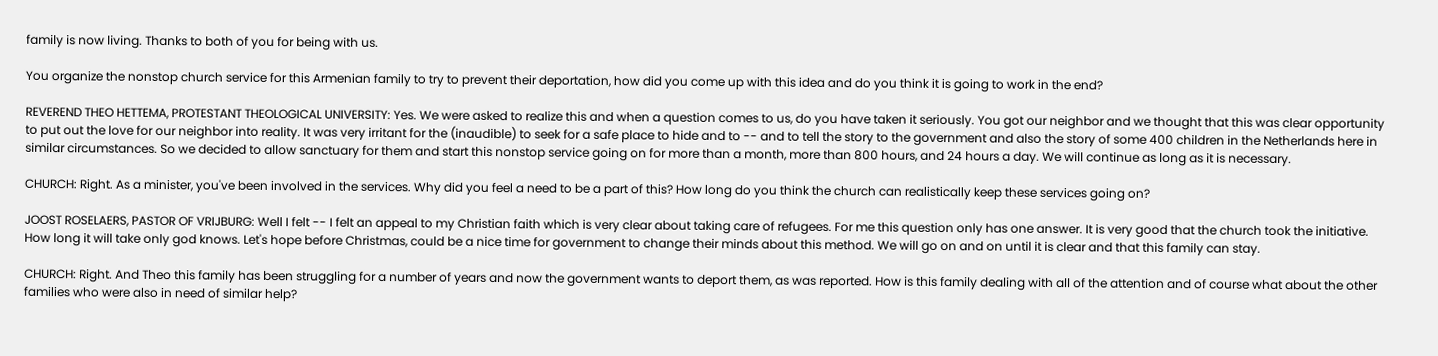family is now living. Thanks to both of you for being with us.

You organize the nonstop church service for this Armenian family to try to prevent their deportation, how did you come up with this idea and do you think it is going to work in the end?

REVEREND THEO HETTEMA, PROTESTANT THEOLOGICAL UNIVERSITY: Yes. We were asked to realize this and when a question comes to us, do you have taken it seriously. You got our neighbor and we thought that this was clear opportunity to put out the love for our neighbor into reality. It was very irritant for the (inaudible) to seek for a safe place to hide and to -- and to tell the story to the government and also the story of some 400 children in the Netherlands here in similar circumstances. So we decided to allow sanctuary for them and start this nonstop service going on for more than a month, more than 800 hours, and 24 hours a day. We will continue as long as it is necessary.

CHURCH: Right. As a minister, you've been involved in the services. Why did you feel a need to be a part of this? How long do you think the church can realistically keep these services going on?

JOOST ROSELAERS, PASTOR OF VRIJBURG: Well I felt -- I felt an appeal to my Christian faith which is very clear about taking care of refugees. For me this question only has one answer. It is very good that the church took the initiative. How long it will take only god knows. Let's hope before Christmas, could be a nice time for government to change their minds about this method. We will go on and on until it is clear and that this family can stay.

CHURCH: Right. And Theo this family has been struggling for a number of years and now the government wants to deport them, as was reported. How is this family dealing with all of the attention and of course what about the other families who were also in need of similar help?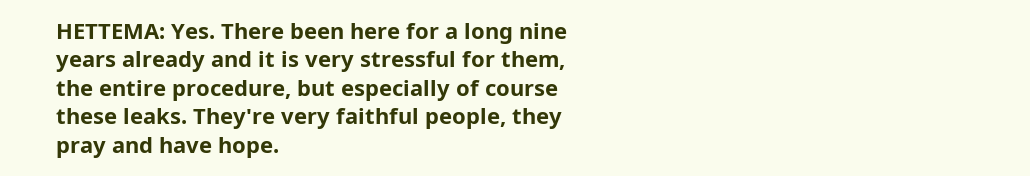HETTEMA: Yes. There been here for a long nine years already and it is very stressful for them, the entire procedure, but especially of course these leaks. They're very faithful people, they pray and have hope.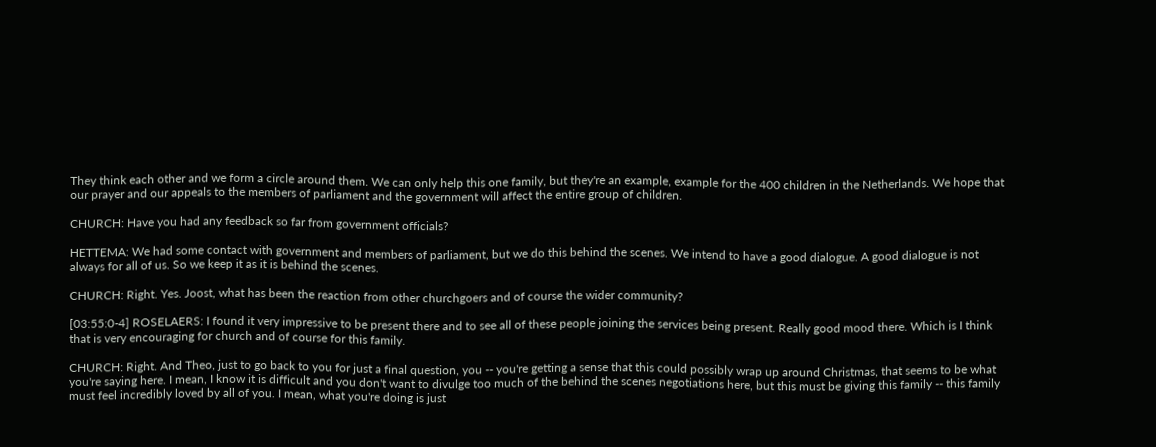They think each other and we form a circle around them. We can only help this one family, but they're an example, example for the 400 children in the Netherlands. We hope that our prayer and our appeals to the members of parliament and the government will affect the entire group of children.

CHURCH: Have you had any feedback so far from government officials?

HETTEMA: We had some contact with government and members of parliament, but we do this behind the scenes. We intend to have a good dialogue. A good dialogue is not always for all of us. So we keep it as it is behind the scenes.

CHURCH: Right. Yes. Joost, what has been the reaction from other churchgoers and of course the wider community?

[03:55:0-4] ROSELAERS: I found it very impressive to be present there and to see all of these people joining the services being present. Really good mood there. Which is I think that is very encouraging for church and of course for this family.

CHURCH: Right. And Theo, just to go back to you for just a final question, you -- you're getting a sense that this could possibly wrap up around Christmas, that seems to be what you're saying here. I mean, I know it is difficult and you don't want to divulge too much of the behind the scenes negotiations here, but this must be giving this family -- this family must feel incredibly loved by all of you. I mean, what you're doing is just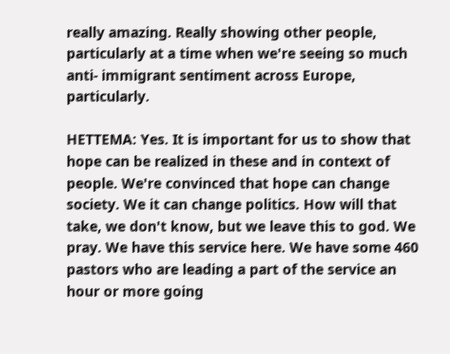really amazing. Really showing other people, particularly at a time when we're seeing so much anti- immigrant sentiment across Europe, particularly.

HETTEMA: Yes. It is important for us to show that hope can be realized in these and in context of people. We're convinced that hope can change society. We it can change politics. How will that take, we don't know, but we leave this to god. We pray. We have this service here. We have some 460 pastors who are leading a part of the service an hour or more going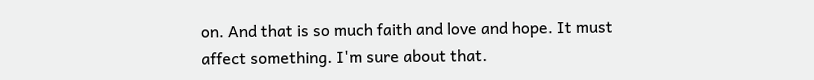on. And that is so much faith and love and hope. It must affect something. I'm sure about that.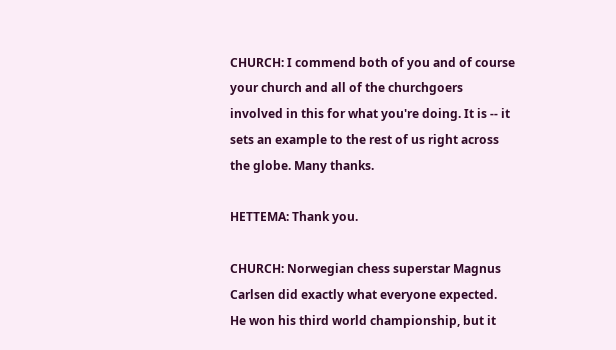CHURCH: I commend both of you and of course your church and all of the churchgoers involved in this for what you're doing. It is -- it sets an example to the rest of us right across the globe. Many thanks.

HETTEMA: Thank you.

CHURCH: Norwegian chess superstar Magnus Carlsen did exactly what everyone expected. He won his third world championship, but it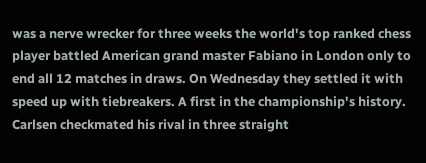was a nerve wrecker for three weeks the world's top ranked chess player battled American grand master Fabiano in London only to end all 12 matches in draws. On Wednesday they settled it with speed up with tiebreakers. A first in the championship's history. Carlsen checkmated his rival in three straight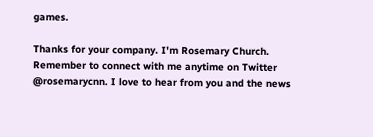games.

Thanks for your company. I'm Rosemary Church. Remember to connect with me anytime on Twitter @rosemarycnn. I love to hear from you and the news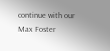continue with our Max Foster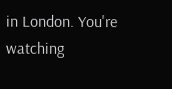in London. You're watching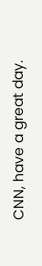CNN, have a great day.